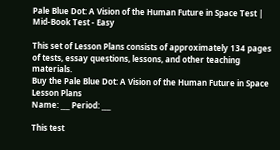Pale Blue Dot: A Vision of the Human Future in Space Test | Mid-Book Test - Easy

This set of Lesson Plans consists of approximately 134 pages of tests, essay questions, lessons, and other teaching materials.
Buy the Pale Blue Dot: A Vision of the Human Future in Space Lesson Plans
Name: ___ Period: ___

This test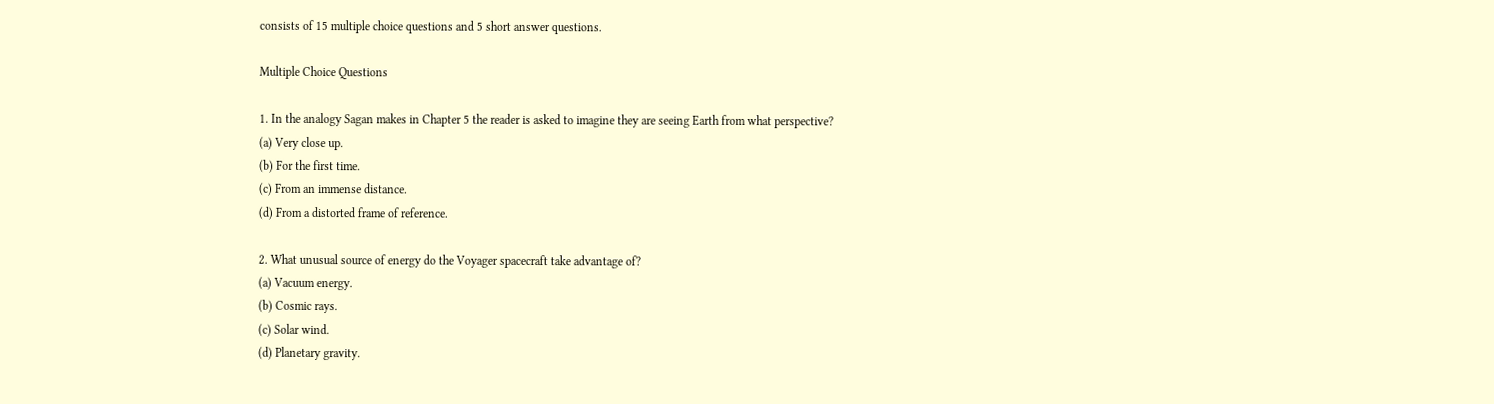consists of 15 multiple choice questions and 5 short answer questions.

Multiple Choice Questions

1. In the analogy Sagan makes in Chapter 5 the reader is asked to imagine they are seeing Earth from what perspective?
(a) Very close up.
(b) For the first time.
(c) From an immense distance.
(d) From a distorted frame of reference.

2. What unusual source of energy do the Voyager spacecraft take advantage of?
(a) Vacuum energy.
(b) Cosmic rays.
(c) Solar wind.
(d) Planetary gravity.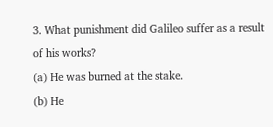3. What punishment did Galileo suffer as a result of his works?
(a) He was burned at the stake.
(b) He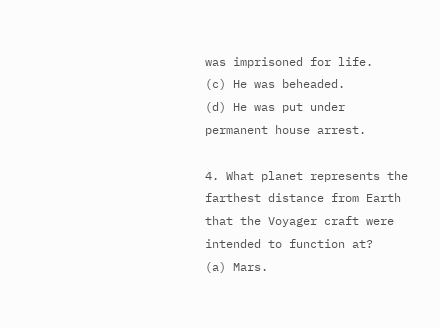was imprisoned for life.
(c) He was beheaded.
(d) He was put under permanent house arrest.

4. What planet represents the farthest distance from Earth that the Voyager craft were intended to function at?
(a) Mars.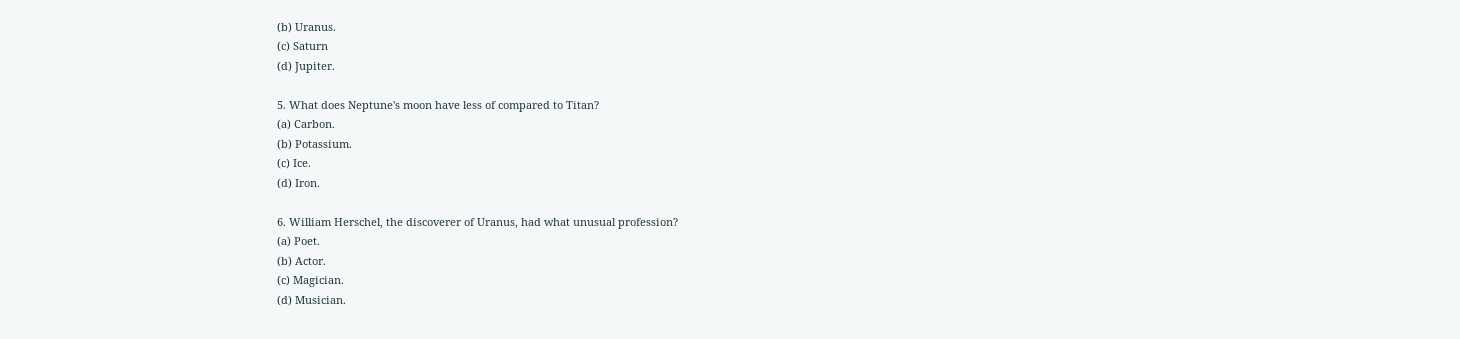(b) Uranus.
(c) Saturn
(d) Jupiter.

5. What does Neptune's moon have less of compared to Titan?
(a) Carbon.
(b) Potassium.
(c) Ice.
(d) Iron.

6. William Herschel, the discoverer of Uranus, had what unusual profession?
(a) Poet.
(b) Actor.
(c) Magician.
(d) Musician.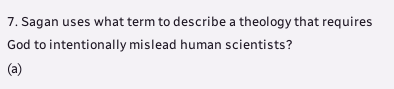7. Sagan uses what term to describe a theology that requires God to intentionally mislead human scientists?
(a)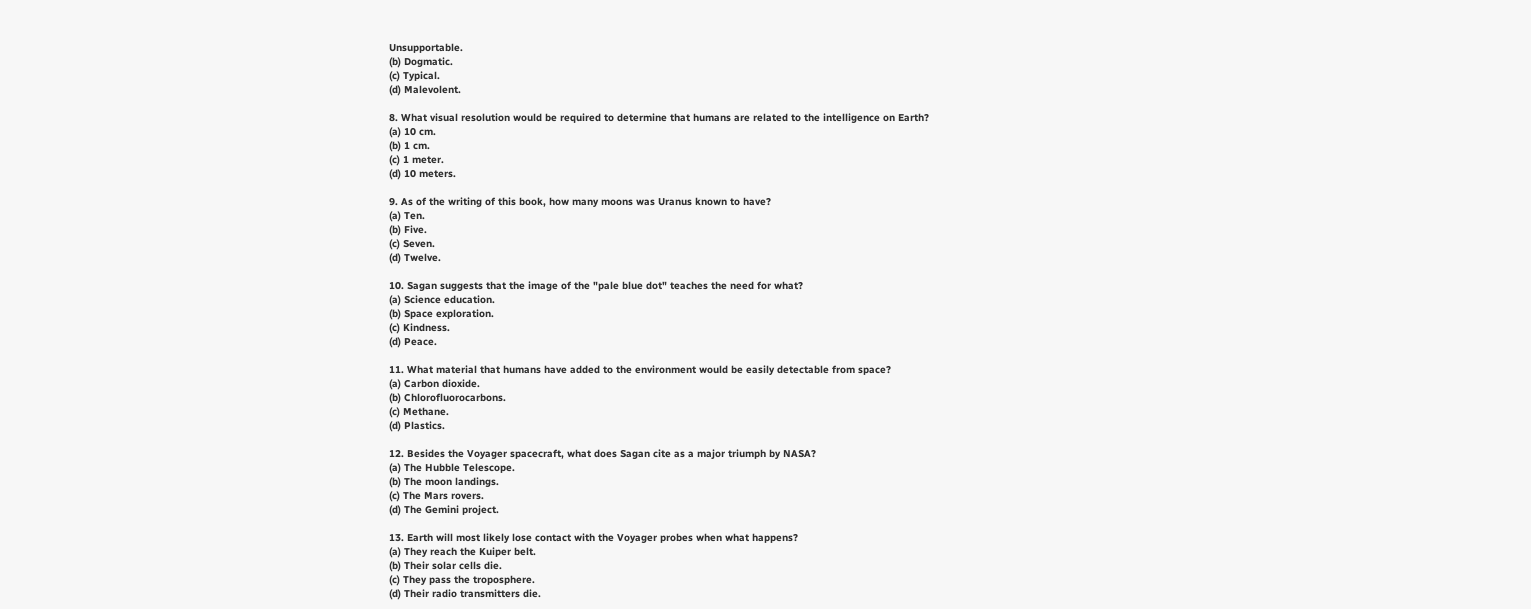Unsupportable.
(b) Dogmatic.
(c) Typical.
(d) Malevolent.

8. What visual resolution would be required to determine that humans are related to the intelligence on Earth?
(a) 10 cm.
(b) 1 cm.
(c) 1 meter.
(d) 10 meters.

9. As of the writing of this book, how many moons was Uranus known to have?
(a) Ten.
(b) Five.
(c) Seven.
(d) Twelve.

10. Sagan suggests that the image of the "pale blue dot" teaches the need for what?
(a) Science education.
(b) Space exploration.
(c) Kindness.
(d) Peace.

11. What material that humans have added to the environment would be easily detectable from space?
(a) Carbon dioxide.
(b) Chlorofluorocarbons.
(c) Methane.
(d) Plastics.

12. Besides the Voyager spacecraft, what does Sagan cite as a major triumph by NASA?
(a) The Hubble Telescope.
(b) The moon landings.
(c) The Mars rovers.
(d) The Gemini project.

13. Earth will most likely lose contact with the Voyager probes when what happens?
(a) They reach the Kuiper belt.
(b) Their solar cells die.
(c) They pass the troposphere.
(d) Their radio transmitters die.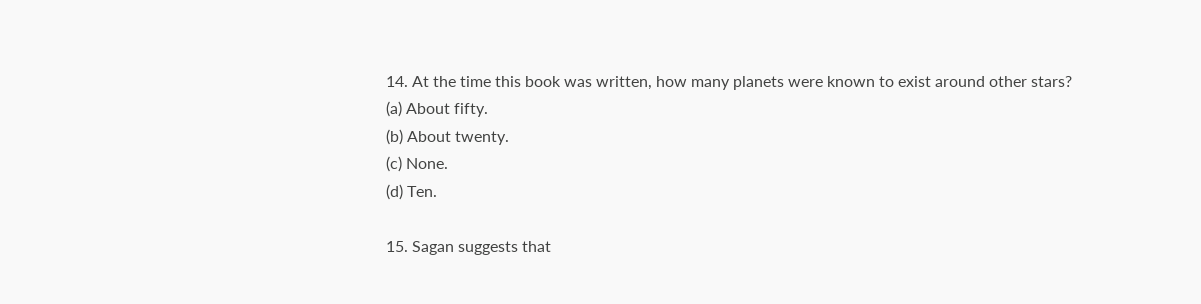14. At the time this book was written, how many planets were known to exist around other stars?
(a) About fifty.
(b) About twenty.
(c) None.
(d) Ten.

15. Sagan suggests that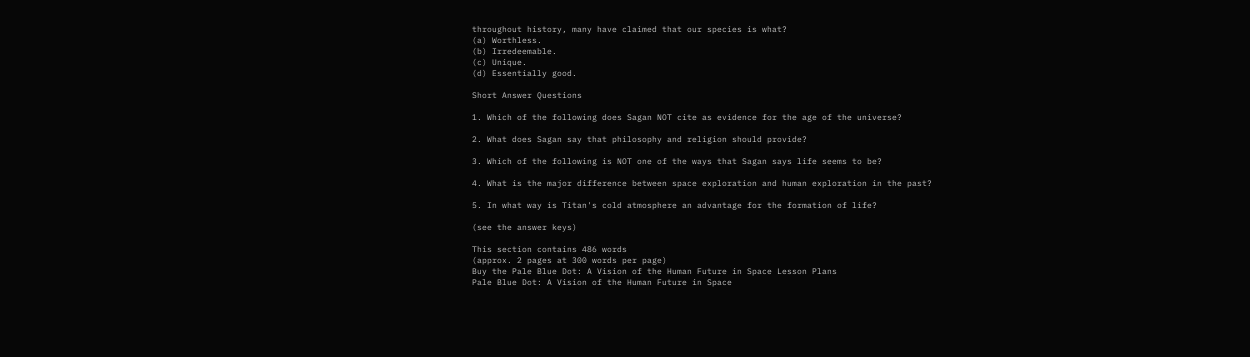throughout history, many have claimed that our species is what?
(a) Worthless.
(b) Irredeemable.
(c) Unique.
(d) Essentially good.

Short Answer Questions

1. Which of the following does Sagan NOT cite as evidence for the age of the universe?

2. What does Sagan say that philosophy and religion should provide?

3. Which of the following is NOT one of the ways that Sagan says life seems to be?

4. What is the major difference between space exploration and human exploration in the past?

5. In what way is Titan's cold atmosphere an advantage for the formation of life?

(see the answer keys)

This section contains 486 words
(approx. 2 pages at 300 words per page)
Buy the Pale Blue Dot: A Vision of the Human Future in Space Lesson Plans
Pale Blue Dot: A Vision of the Human Future in Space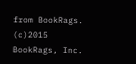from BookRags. (c)2015 BookRags, Inc.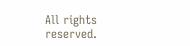All rights reserved.